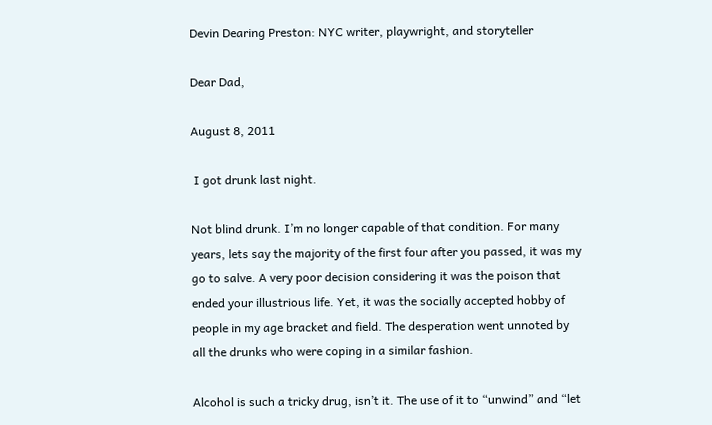Devin Dearing Preston: NYC writer, playwright, and storyteller

Dear Dad,

August 8, 2011

 I got drunk last night.

Not blind drunk. I’m no longer capable of that condition. For many years, lets say the majority of the first four after you passed, it was my go to salve. A very poor decision considering it was the poison that ended your illustrious life. Yet, it was the socially accepted hobby of people in my age bracket and field. The desperation went unnoted by all the drunks who were coping in a similar fashion.

Alcohol is such a tricky drug, isn’t it. The use of it to “unwind” and “let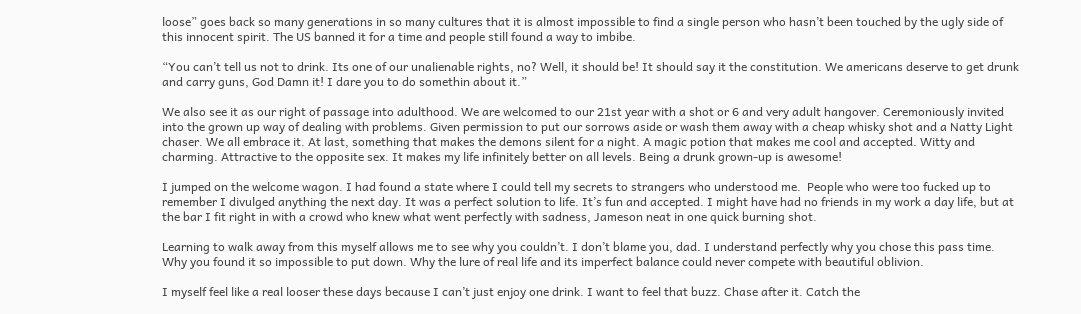loose” goes back so many generations in so many cultures that it is almost impossible to find a single person who hasn’t been touched by the ugly side of this innocent spirit. The US banned it for a time and people still found a way to imbibe.

“You can’t tell us not to drink. Its one of our unalienable rights, no? Well, it should be! It should say it the constitution. We americans deserve to get drunk and carry guns, God Damn it! I dare you to do somethin about it.”

We also see it as our right of passage into adulthood. We are welcomed to our 21st year with a shot or 6 and very adult hangover. Ceremoniously invited into the grown up way of dealing with problems. Given permission to put our sorrows aside or wash them away with a cheap whisky shot and a Natty Light chaser. We all embrace it. At last, something that makes the demons silent for a night. A magic potion that makes me cool and accepted. Witty and charming. Attractive to the opposite sex. It makes my life infinitely better on all levels. Being a drunk grown-up is awesome!

I jumped on the welcome wagon. I had found a state where I could tell my secrets to strangers who understood me.  People who were too fucked up to remember I divulged anything the next day. It was a perfect solution to life. It’s fun and accepted. I might have had no friends in my work a day life, but at the bar I fit right in with a crowd who knew what went perfectly with sadness, Jameson neat in one quick burning shot.

Learning to walk away from this myself allows me to see why you couldn’t. I don’t blame you, dad. I understand perfectly why you chose this pass time. Why you found it so impossible to put down. Why the lure of real life and its imperfect balance could never compete with beautiful oblivion.

I myself feel like a real looser these days because I can’t just enjoy one drink. I want to feel that buzz. Chase after it. Catch the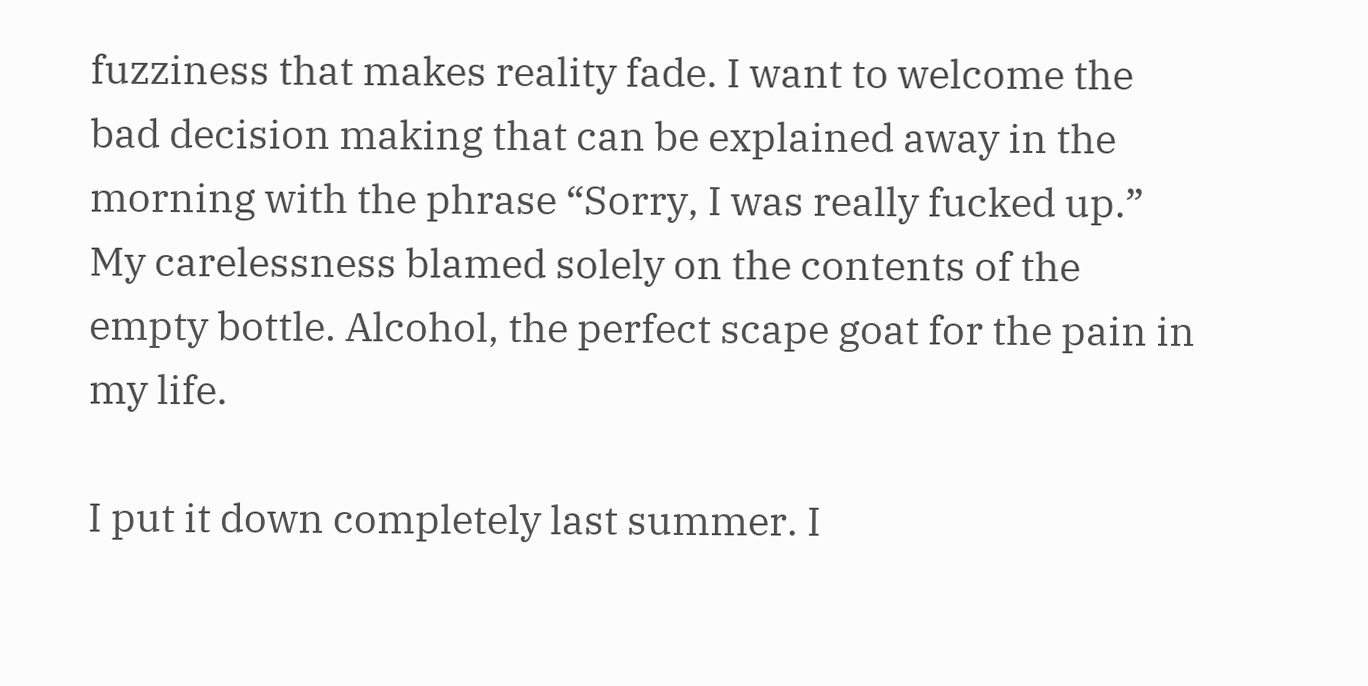fuzziness that makes reality fade. I want to welcome the bad decision making that can be explained away in the morning with the phrase “Sorry, I was really fucked up.” My carelessness blamed solely on the contents of the empty bottle. Alcohol, the perfect scape goat for the pain in my life.

I put it down completely last summer. I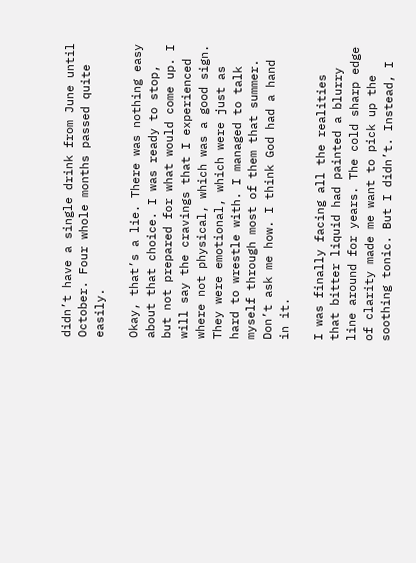didn’t have a single drink from June until October. Four whole months passed quite easily.

Okay, that’s a lie. There was nothing easy about that choice. I was ready to stop, but not prepared for what would come up. I will say the cravings that I experienced where not physical, which was a good sign. They were emotional, which were just as hard to wrestle with. I managed to talk myself through most of them that summer. Don’t ask me how. I think God had a hand in it.

I was finally facing all the realities that bitter liquid had painted a blurry line around for years. The cold sharp edge of clarity made me want to pick up the soothing tonic. But I didn’t. Instead, I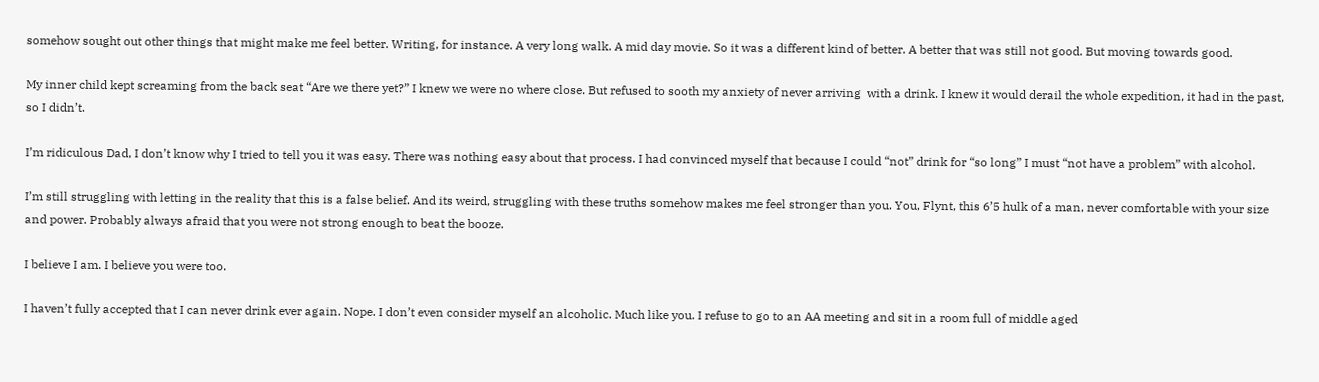somehow sought out other things that might make me feel better. Writing, for instance. A very long walk. A mid day movie. So it was a different kind of better. A better that was still not good. But moving towards good.

My inner child kept screaming from the back seat “Are we there yet?” I knew we were no where close. But refused to sooth my anxiety of never arriving  with a drink. I knew it would derail the whole expedition, it had in the past, so I didn’t.

I’m ridiculous Dad, I don’t know why I tried to tell you it was easy. There was nothing easy about that process. I had convinced myself that because I could “not” drink for “so long” I must “not have a problem” with alcohol.

I’m still struggling with letting in the reality that this is a false belief. And its weird, struggling with these truths somehow makes me feel stronger than you. You, Flynt, this 6’5 hulk of a man, never comfortable with your size and power. Probably always afraid that you were not strong enough to beat the booze.

I believe I am. I believe you were too.

I haven’t fully accepted that I can never drink ever again. Nope. I don’t even consider myself an alcoholic. Much like you. I refuse to go to an AA meeting and sit in a room full of middle aged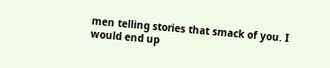men telling stories that smack of you. I would end up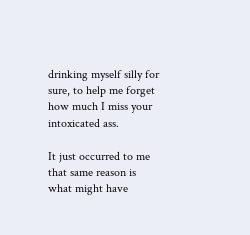drinking myself silly for sure, to help me forget how much I miss your intoxicated ass.

It just occurred to me that same reason is what might have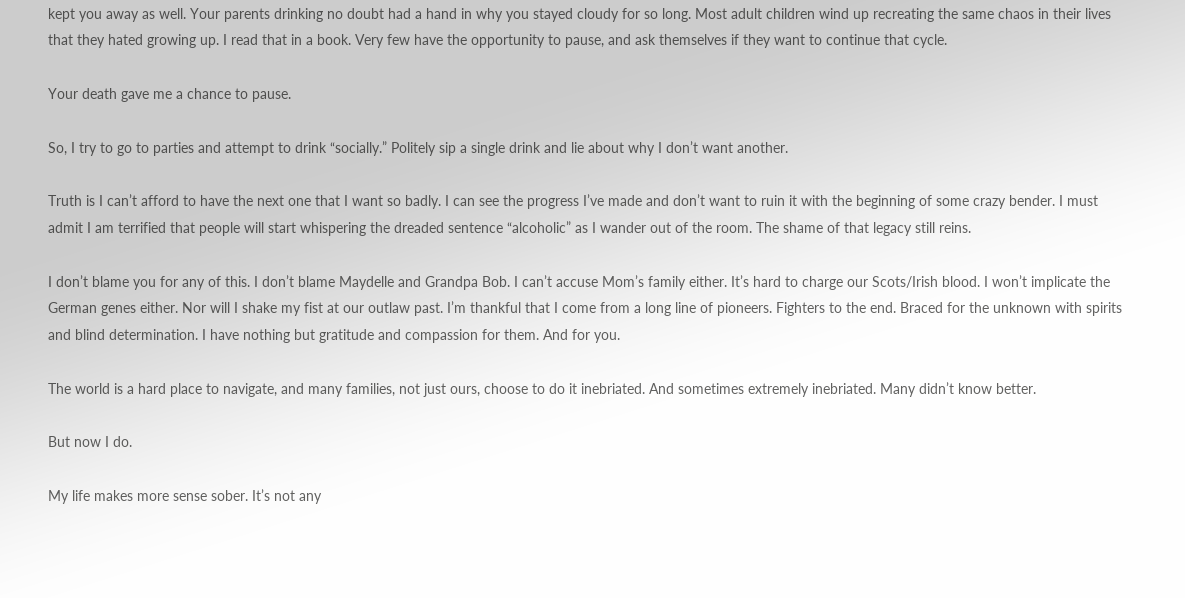kept you away as well. Your parents drinking no doubt had a hand in why you stayed cloudy for so long. Most adult children wind up recreating the same chaos in their lives that they hated growing up. I read that in a book. Very few have the opportunity to pause, and ask themselves if they want to continue that cycle.

Your death gave me a chance to pause.

So, I try to go to parties and attempt to drink “socially.” Politely sip a single drink and lie about why I don’t want another.

Truth is I can’t afford to have the next one that I want so badly. I can see the progress I’ve made and don’t want to ruin it with the beginning of some crazy bender. I must admit I am terrified that people will start whispering the dreaded sentence “alcoholic” as I wander out of the room. The shame of that legacy still reins.

I don’t blame you for any of this. I don’t blame Maydelle and Grandpa Bob. I can’t accuse Mom’s family either. It’s hard to charge our Scots/Irish blood. I won’t implicate the German genes either. Nor will I shake my fist at our outlaw past. I’m thankful that I come from a long line of pioneers. Fighters to the end. Braced for the unknown with spirits and blind determination. I have nothing but gratitude and compassion for them. And for you.

The world is a hard place to navigate, and many families, not just ours, choose to do it inebriated. And sometimes extremely inebriated. Many didn’t know better.

But now I do.

My life makes more sense sober. It’s not any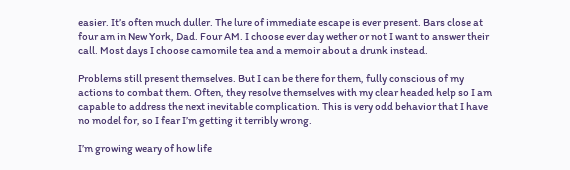easier. It’s often much duller. The lure of immediate escape is ever present. Bars close at four am in New York, Dad. Four AM. I choose ever day wether or not I want to answer their call. Most days I choose camomile tea and a memoir about a drunk instead.

Problems still present themselves. But I can be there for them, fully conscious of my actions to combat them. Often, they resolve themselves with my clear headed help so I am capable to address the next inevitable complication. This is very odd behavior that I have no model for, so I fear I’m getting it terribly wrong.

I’m growing weary of how life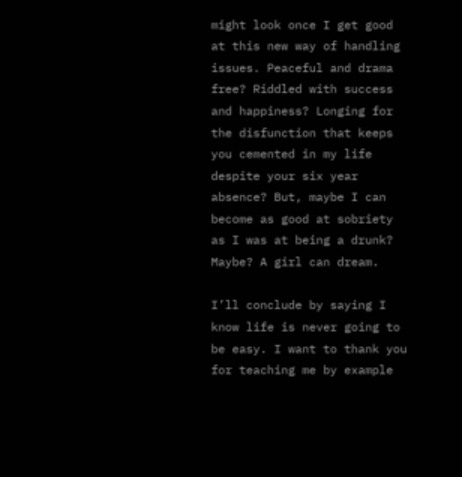might look once I get good at this new way of handling issues. Peaceful and drama free? Riddled with success and happiness? Longing for the disfunction that keeps you cemented in my life despite your six year absence? But, maybe I can become as good at sobriety as I was at being a drunk? Maybe? A girl can dream.

I’ll conclude by saying I know life is never going to be easy. I want to thank you for teaching me by example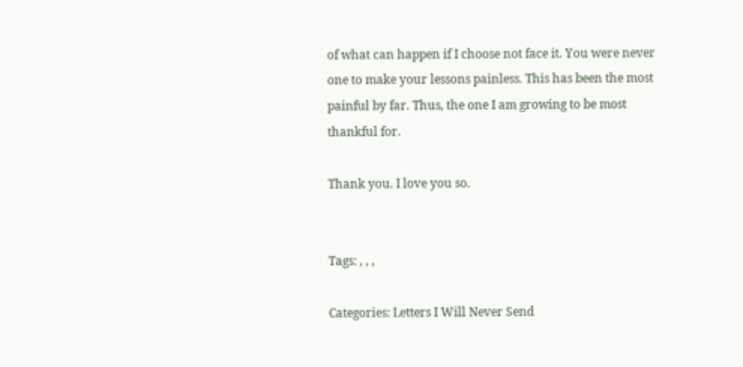of what can happen if I choose not face it. You were never one to make your lessons painless. This has been the most painful by far. Thus, the one I am growing to be most thankful for.

Thank you. I love you so.


Tags: , , ,

Categories: Letters I Will Never Send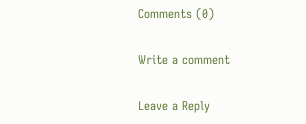Comments (0)

Write a comment

Leave a Reply